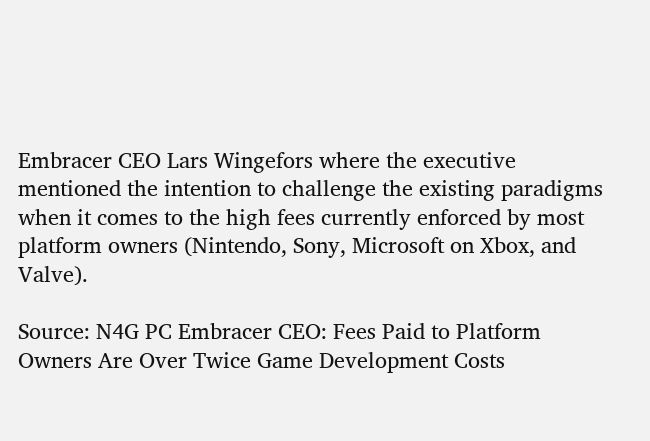Embracer CEO Lars Wingefors where the executive mentioned the intention to challenge the existing paradigms when it comes to the high fees currently enforced by most platform owners (Nintendo, Sony, Microsoft on Xbox, and Valve).

Source: N4G PC Embracer CEO: Fees Paid to Platform Owners Are Over Twice Game Development Costs